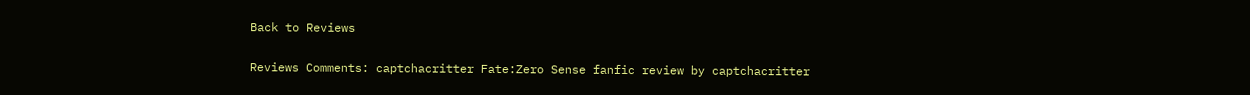Back to Reviews

Reviews Comments: captchacritter Fate:Zero Sense fanfic review by captchacritter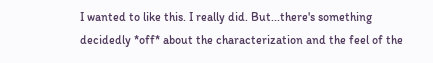I wanted to like this. I really did. But...there's something decidedly *off* about the characterization and the feel of the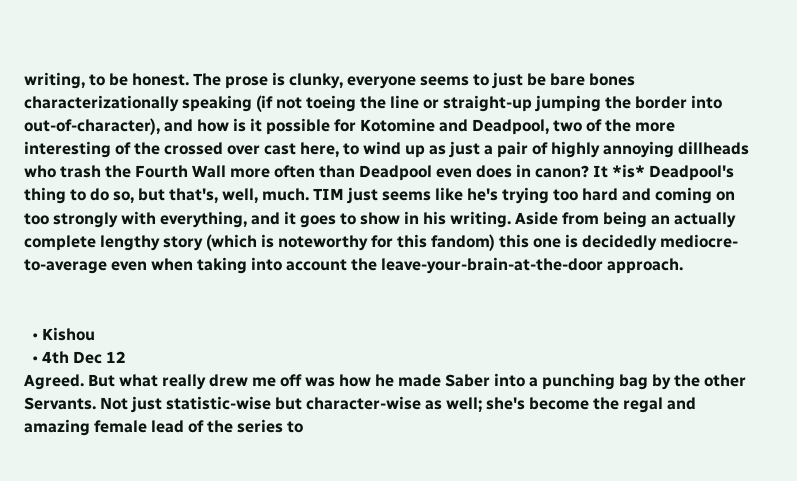writing, to be honest. The prose is clunky, everyone seems to just be bare bones characterizationally speaking (if not toeing the line or straight-up jumping the border into out-of-character), and how is it possible for Kotomine and Deadpool, two of the more interesting of the crossed over cast here, to wind up as just a pair of highly annoying dillheads who trash the Fourth Wall more often than Deadpool even does in canon? It *is* Deadpool's thing to do so, but that's, well, much. TIM just seems like he's trying too hard and coming on too strongly with everything, and it goes to show in his writing. Aside from being an actually complete lengthy story (which is noteworthy for this fandom) this one is decidedly mediocre-to-average even when taking into account the leave-your-brain-at-the-door approach.


  • Kishou
  • 4th Dec 12
Agreed. But what really drew me off was how he made Saber into a punching bag by the other Servants. Not just statistic-wise but character-wise as well; she's become the regal and amazing female lead of the series to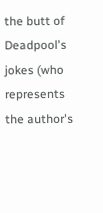the butt of Deadpool's jokes (who represents the author's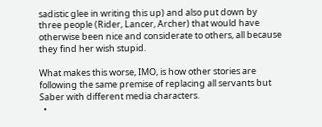sadistic glee in writing this up) and also put down by three people (Rider, Lancer, Archer) that would have otherwise been nice and considerate to others, all because they find her wish stupid.

What makes this worse, IMO, is how other stories are following the same premise of replacing all servants but Saber with different media characters.
  •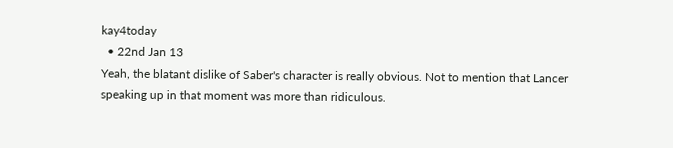kay4today
  • 22nd Jan 13
Yeah, the blatant dislike of Saber's character is really obvious. Not to mention that Lancer speaking up in that moment was more than ridiculous.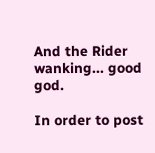And the Rider wanking... good god.

In order to post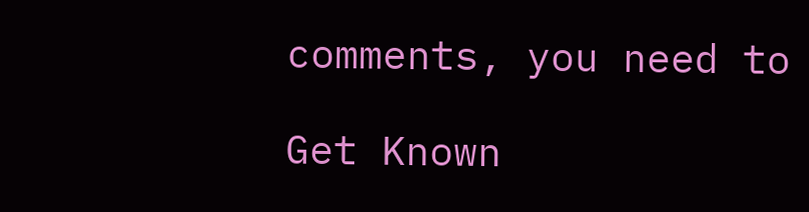comments, you need to

Get Known